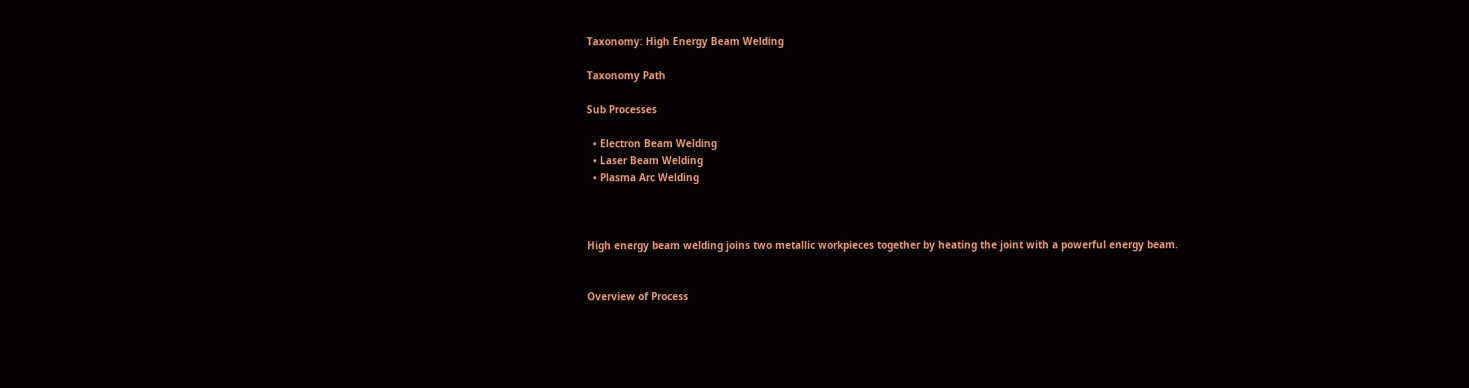Taxonomy: High Energy Beam Welding

Taxonomy Path

Sub Processes

  • Electron Beam Welding
  • Laser Beam Welding
  • Plasma Arc Welding



High energy beam welding joins two metallic workpieces together by heating the joint with a powerful energy beam.


Overview of Process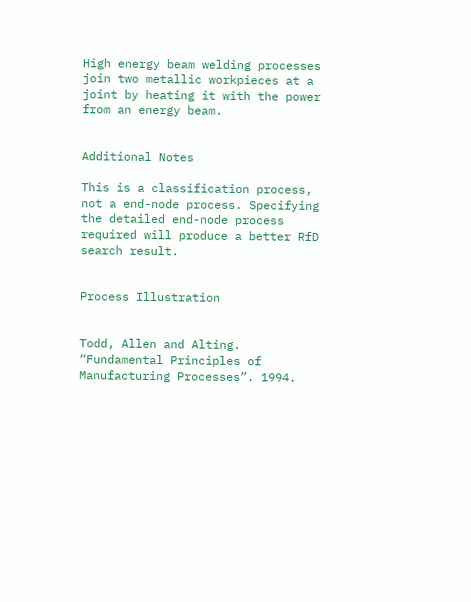High energy beam welding processes join two metallic workpieces at a joint by heating it with the power from an energy beam.


Additional Notes

This is a classification process, not a end-node process. Specifying the detailed end-node process required will produce a better RfD search result.


Process Illustration


Todd, Allen and Alting. “Fundamental Principles of Manufacturing Processes”. 1994.